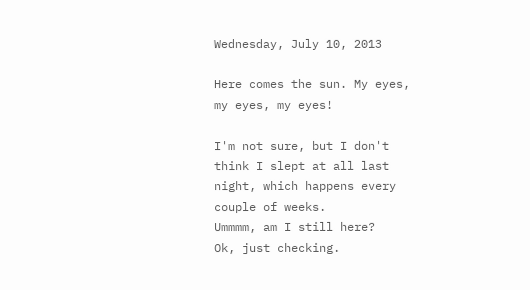Wednesday, July 10, 2013

Here comes the sun. My eyes, my eyes, my eyes!

I'm not sure, but I don't think I slept at all last night, which happens every couple of weeks.
Ummmm, am I still here?
Ok, just checking.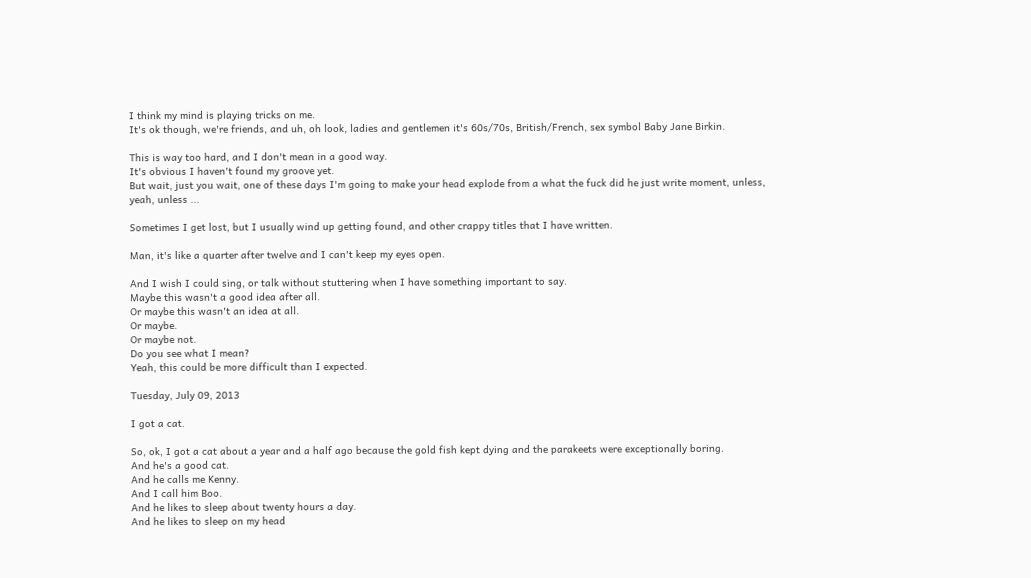I think my mind is playing tricks on me.
It's ok though, we're friends, and uh, oh look, ladies and gentlemen it's 60s/70s, British/French, sex symbol Baby Jane Birkin.

This is way too hard, and I don't mean in a good way.
It's obvious I haven't found my groove yet.
But wait, just you wait, one of these days I'm going to make your head explode from a what the fuck did he just write moment, unless, yeah, unless ...

Sometimes I get lost, but I usually wind up getting found, and other crappy titles that I have written.

Man, it's like a quarter after twelve and I can't keep my eyes open.

And I wish I could sing, or talk without stuttering when I have something important to say.
Maybe this wasn't a good idea after all.
Or maybe this wasn't an idea at all.
Or maybe.
Or maybe not.
Do you see what I mean?
Yeah, this could be more difficult than I expected.

Tuesday, July 09, 2013

I got a cat.

So, ok, I got a cat about a year and a half ago because the gold fish kept dying and the parakeets were exceptionally boring.
And he's a good cat.
And he calls me Kenny.
And I call him Boo.
And he likes to sleep about twenty hours a day.
And he likes to sleep on my head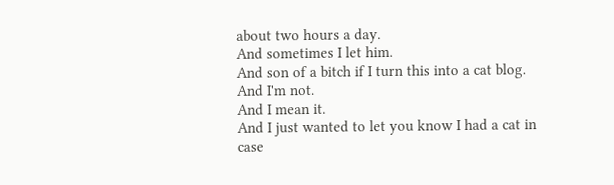about two hours a day.
And sometimes I let him.
And son of a bitch if I turn this into a cat blog.
And I'm not.
And I mean it.
And I just wanted to let you know I had a cat in case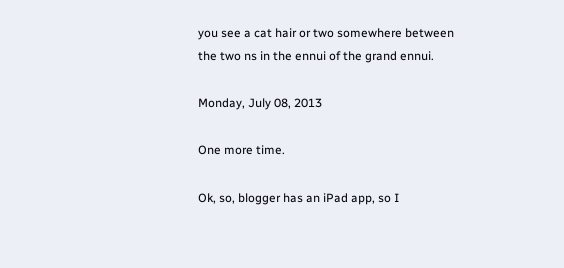you see a cat hair or two somewhere between the two ns in the ennui of the grand ennui.

Monday, July 08, 2013

One more time.

Ok, so, blogger has an iPad app, so I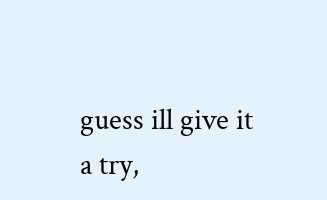guess ill give it a try,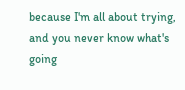because I'm all about trying, and you never know what's going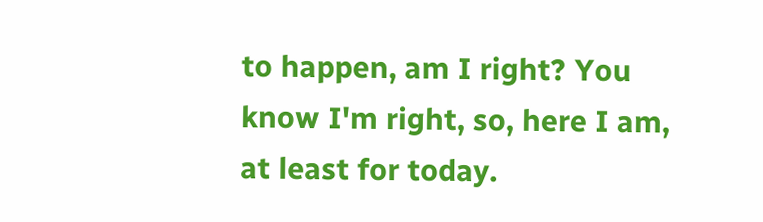to happen, am I right? You know I'm right, so, here I am, at least for today.